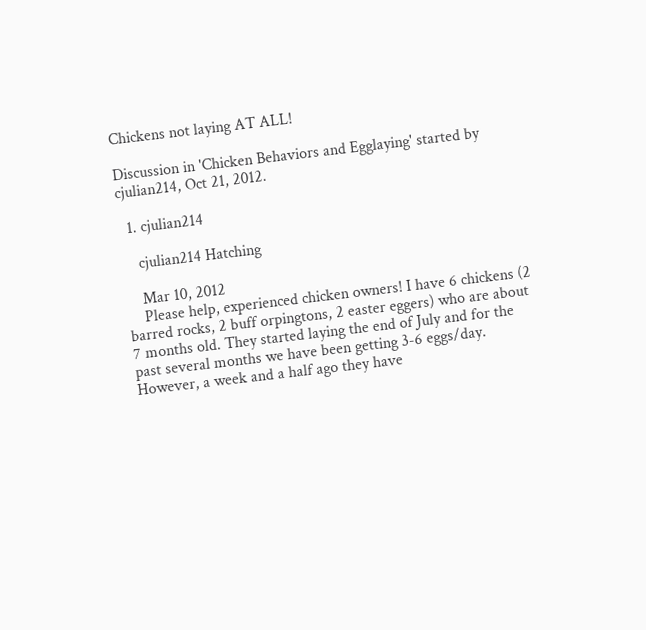Chickens not laying AT ALL!

Discussion in 'Chicken Behaviors and Egglaying' started by cjulian214, Oct 21, 2012.

  1. cjulian214

    cjulian214 Hatching

    Mar 10, 2012
    Please help, experienced chicken owners! I have 6 chickens (2 barred rocks, 2 buff orpingtons, 2 easter eggers) who are about 7 months old. They started laying the end of July and for the past several months we have been getting 3-6 eggs/day. However, a week and a half ago they have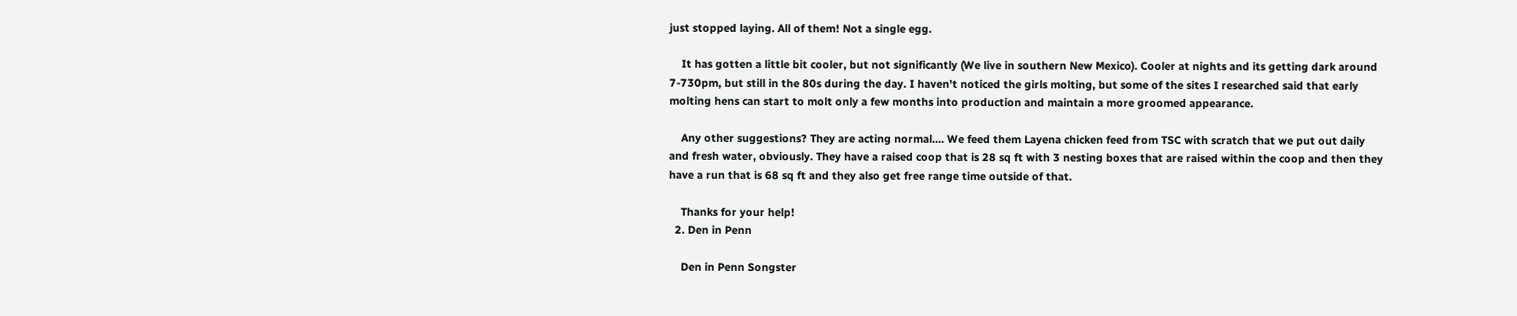just stopped laying. All of them! Not a single egg.

    It has gotten a little bit cooler, but not significantly (We live in southern New Mexico). Cooler at nights and its getting dark around 7-730pm, but still in the 80s during the day. I haven't noticed the girls molting, but some of the sites I researched said that early molting hens can start to molt only a few months into production and maintain a more groomed appearance.

    Any other suggestions? They are acting normal.... We feed them Layena chicken feed from TSC with scratch that we put out daily and fresh water, obviously. They have a raised coop that is 28 sq ft with 3 nesting boxes that are raised within the coop and then they have a run that is 68 sq ft and they also get free range time outside of that.

    Thanks for your help!
  2. Den in Penn

    Den in Penn Songster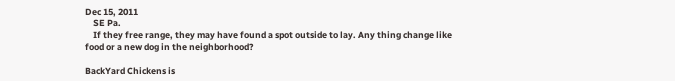Dec 15, 2011
    SE Pa.
    If they free range, they may have found a spot outside to lay. Any thing change like food or a new dog in the neighborhood?

BackYard Chickens is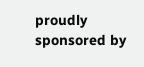proudly sponsored by